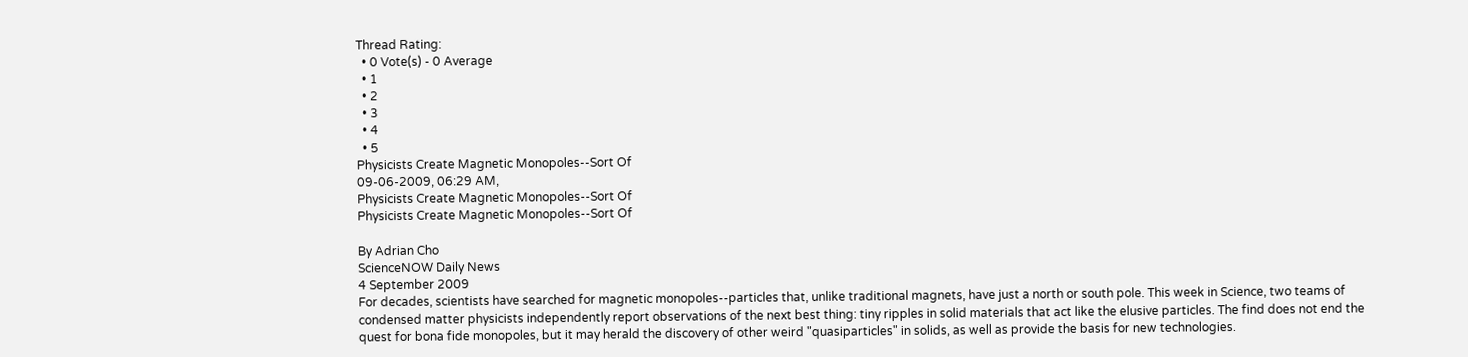Thread Rating:
  • 0 Vote(s) - 0 Average
  • 1
  • 2
  • 3
  • 4
  • 5
Physicists Create Magnetic Monopoles--Sort Of
09-06-2009, 06:29 AM,
Physicists Create Magnetic Monopoles--Sort Of
Physicists Create Magnetic Monopoles--Sort Of

By Adrian Cho
ScienceNOW Daily News
4 September 2009
For decades, scientists have searched for magnetic monopoles--particles that, unlike traditional magnets, have just a north or south pole. This week in Science, two teams of condensed matter physicists independently report observations of the next best thing: tiny ripples in solid materials that act like the elusive particles. The find does not end the quest for bona fide monopoles, but it may herald the discovery of other weird "quasiparticles" in solids, as well as provide the basis for new technologies.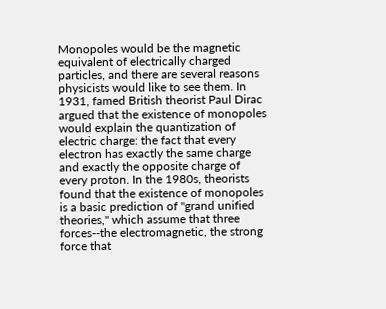Monopoles would be the magnetic equivalent of electrically charged particles, and there are several reasons physicists would like to see them. In 1931, famed British theorist Paul Dirac argued that the existence of monopoles would explain the quantization of electric charge: the fact that every electron has exactly the same charge and exactly the opposite charge of every proton. In the 1980s, theorists found that the existence of monopoles is a basic prediction of "grand unified theories," which assume that three forces--the electromagnetic, the strong force that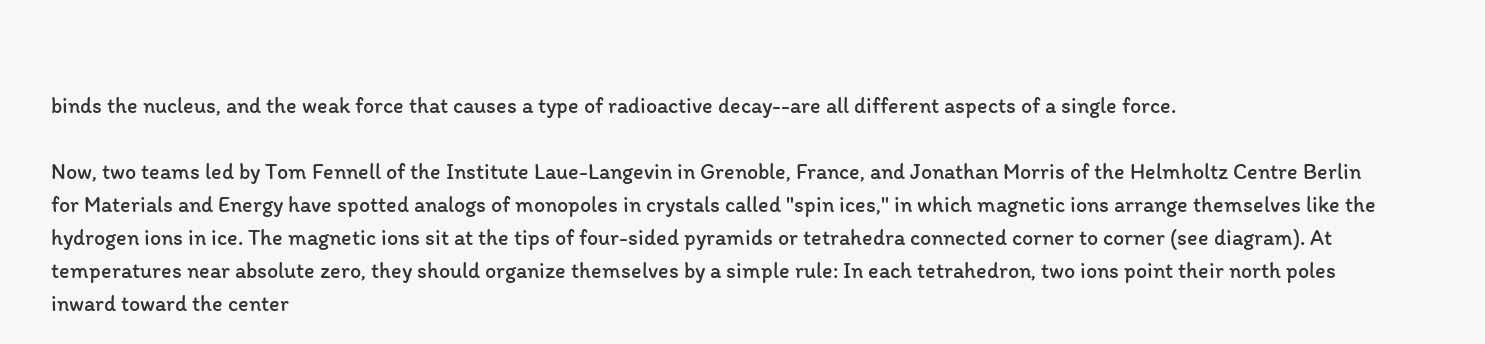binds the nucleus, and the weak force that causes a type of radioactive decay--are all different aspects of a single force.

Now, two teams led by Tom Fennell of the Institute Laue-Langevin in Grenoble, France, and Jonathan Morris of the Helmholtz Centre Berlin for Materials and Energy have spotted analogs of monopoles in crystals called "spin ices," in which magnetic ions arrange themselves like the hydrogen ions in ice. The magnetic ions sit at the tips of four-sided pyramids or tetrahedra connected corner to corner (see diagram). At temperatures near absolute zero, they should organize themselves by a simple rule: In each tetrahedron, two ions point their north poles inward toward the center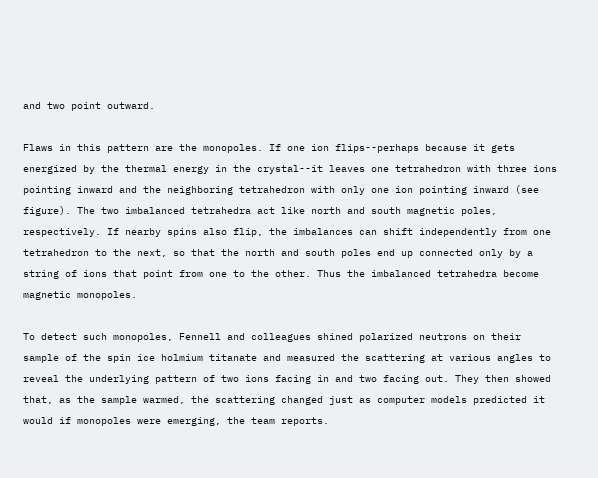and two point outward.

Flaws in this pattern are the monopoles. If one ion flips--perhaps because it gets energized by the thermal energy in the crystal--it leaves one tetrahedron with three ions pointing inward and the neighboring tetrahedron with only one ion pointing inward (see figure). The two imbalanced tetrahedra act like north and south magnetic poles, respectively. If nearby spins also flip, the imbalances can shift independently from one tetrahedron to the next, so that the north and south poles end up connected only by a string of ions that point from one to the other. Thus the imbalanced tetrahedra become magnetic monopoles.

To detect such monopoles, Fennell and colleagues shined polarized neutrons on their sample of the spin ice holmium titanate and measured the scattering at various angles to reveal the underlying pattern of two ions facing in and two facing out. They then showed that, as the sample warmed, the scattering changed just as computer models predicted it would if monopoles were emerging, the team reports.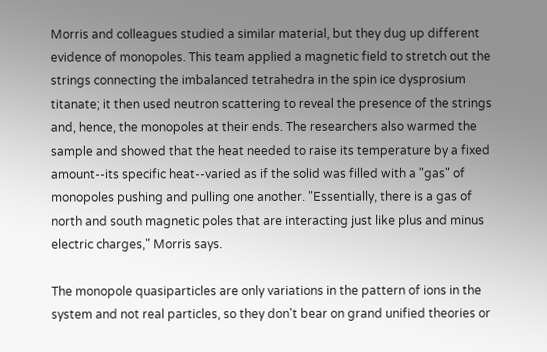Morris and colleagues studied a similar material, but they dug up different evidence of monopoles. This team applied a magnetic field to stretch out the strings connecting the imbalanced tetrahedra in the spin ice dysprosium titanate; it then used neutron scattering to reveal the presence of the strings and, hence, the monopoles at their ends. The researchers also warmed the sample and showed that the heat needed to raise its temperature by a fixed amount--its specific heat--varied as if the solid was filled with a "gas" of monopoles pushing and pulling one another. "Essentially, there is a gas of north and south magnetic poles that are interacting just like plus and minus electric charges," Morris says.

The monopole quasiparticles are only variations in the pattern of ions in the system and not real particles, so they don't bear on grand unified theories or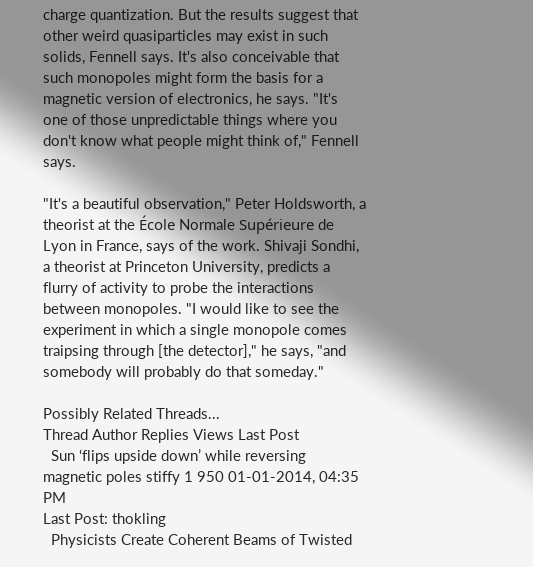charge quantization. But the results suggest that other weird quasiparticles may exist in such solids, Fennell says. It's also conceivable that such monopoles might form the basis for a magnetic version of electronics, he says. "It's one of those unpredictable things where you don't know what people might think of," Fennell says.

"It's a beautiful observation," Peter Holdsworth, a theorist at the École Normale Supérieure de Lyon in France, says of the work. Shivaji Sondhi, a theorist at Princeton University, predicts a flurry of activity to probe the interactions between monopoles. "I would like to see the experiment in which a single monopole comes traipsing through [the detector]," he says, "and somebody will probably do that someday."

Possibly Related Threads...
Thread Author Replies Views Last Post
  Sun ‘flips upside down’ while reversing magnetic poles stiffy 1 950 01-01-2014, 04:35 PM
Last Post: thokling
  Physicists Create Coherent Beams of Twisted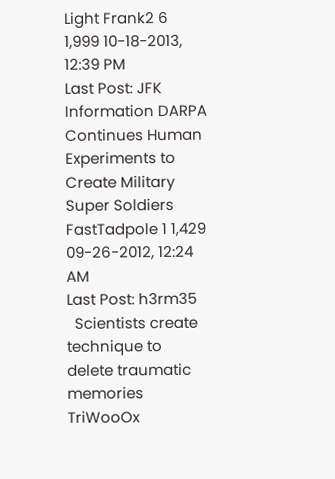Light Frank2 6 1,999 10-18-2013, 12:39 PM
Last Post: JFK
Information DARPA Continues Human Experiments to Create Military Super Soldiers FastTadpole 1 1,429 09-26-2012, 12:24 AM
Last Post: h3rm35
  Scientists create technique to delete traumatic memories TriWooOx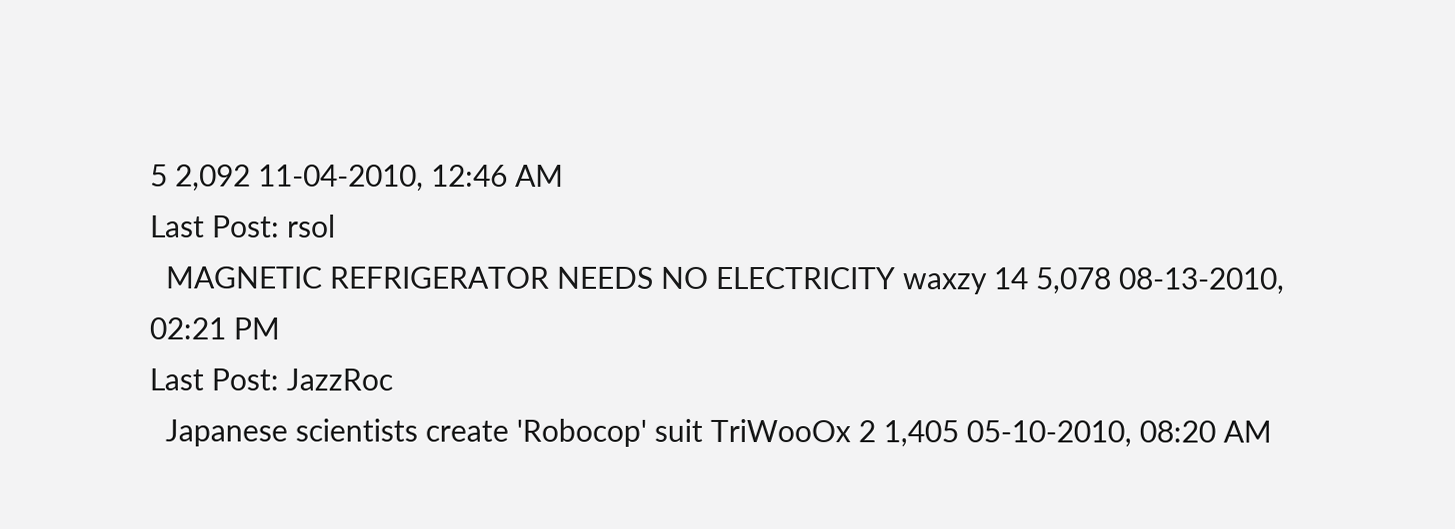5 2,092 11-04-2010, 12:46 AM
Last Post: rsol
  MAGNETIC REFRIGERATOR NEEDS NO ELECTRICITY waxzy 14 5,078 08-13-2010, 02:21 PM
Last Post: JazzRoc
  Japanese scientists create 'Robocop' suit TriWooOx 2 1,405 05-10-2010, 08:20 AM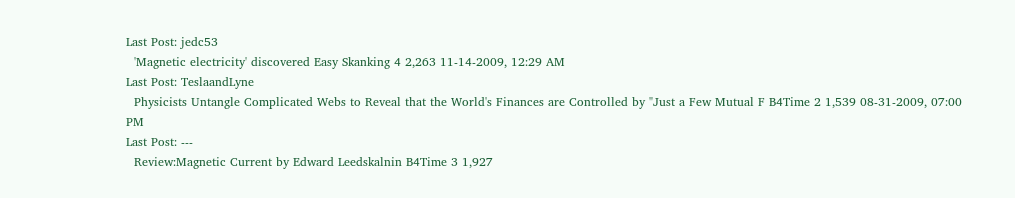Last Post: jedc53
  'Magnetic electricity' discovered Easy Skanking 4 2,263 11-14-2009, 12:29 AM
Last Post: TeslaandLyne
  Physicists Untangle Complicated Webs to Reveal that the World's Finances are Controlled by "Just a Few Mutual F B4Time 2 1,539 08-31-2009, 07:00 PM
Last Post: ---
  Review:Magnetic Current by Edward Leedskalnin B4Time 3 1,927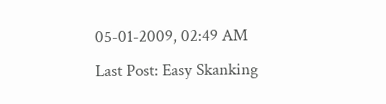05-01-2009, 02:49 AM
Last Post: Easy Skanking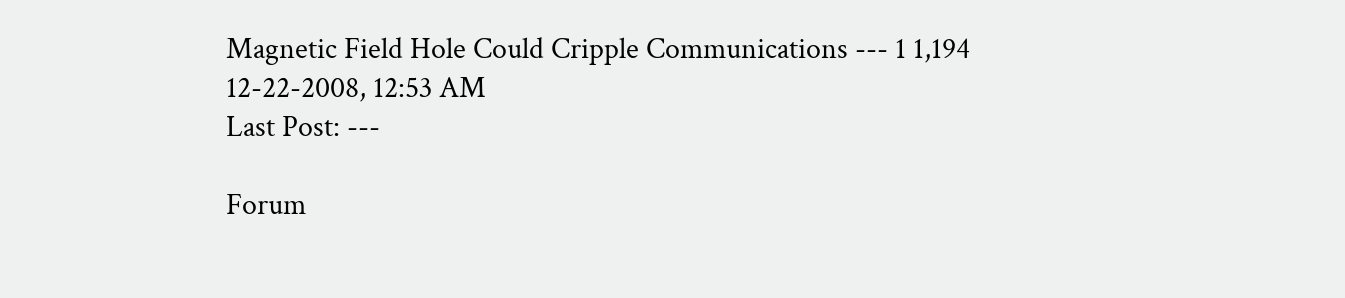Magnetic Field Hole Could Cripple Communications --- 1 1,194 12-22-2008, 12:53 AM
Last Post: ---

Forum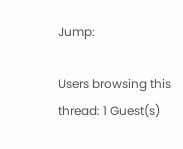Jump:

Users browsing this thread: 1 Guest(s)